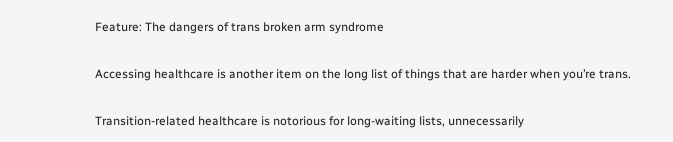Feature: The dangers of trans broken arm syndrome

Accessing healthcare is another item on the long list of things that are harder when you’re trans.

Transition-related healthcare is notorious for long-waiting lists, unnecessarily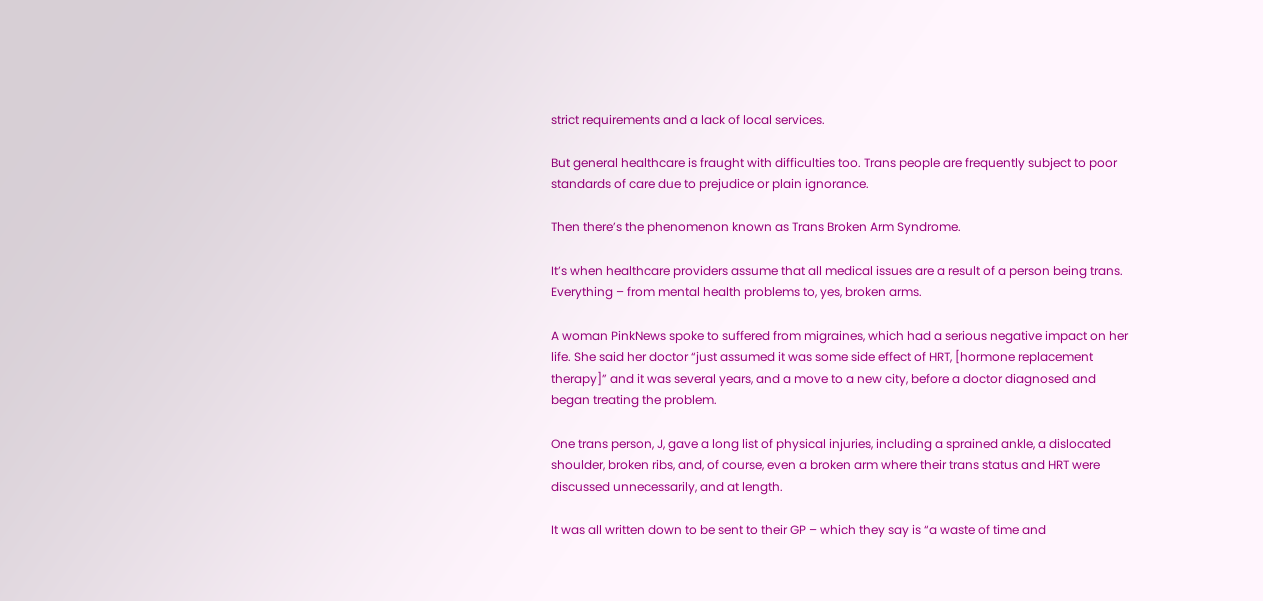strict requirements and a lack of local services.

But general healthcare is fraught with difficulties too. Trans people are frequently subject to poor standards of care due to prejudice or plain ignorance.

Then there’s the phenomenon known as Trans Broken Arm Syndrome.

It’s when healthcare providers assume that all medical issues are a result of a person being trans. Everything – from mental health problems to, yes, broken arms.

A woman PinkNews spoke to suffered from migraines, which had a serious negative impact on her life. She said her doctor “just assumed it was some side effect of HRT, [hormone replacement therapy]” and it was several years, and a move to a new city, before a doctor diagnosed and began treating the problem.

One trans person, J, gave a long list of physical injuries, including a sprained ankle, a dislocated shoulder, broken ribs, and, of course, even a broken arm where their trans status and HRT were discussed unnecessarily, and at length.

It was all written down to be sent to their GP – which they say is “a waste of time and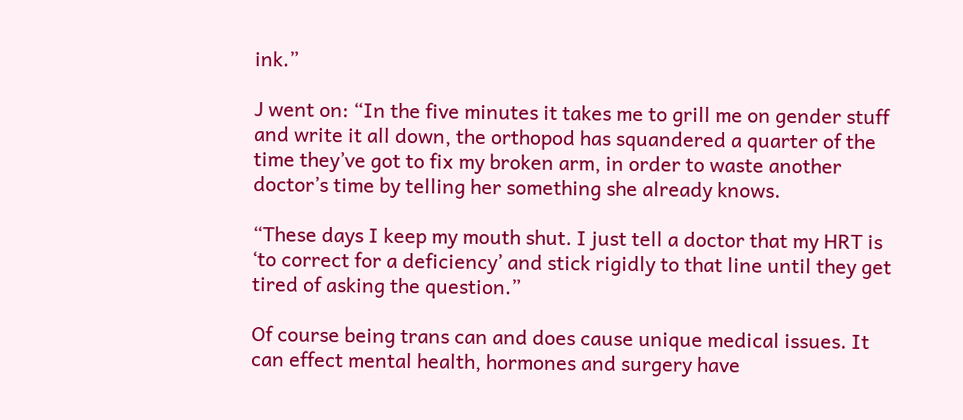ink.”

J went on: “In the five minutes it takes me to grill me on gender stuff and write it all down, the orthopod has squandered a quarter of the time they’ve got to fix my broken arm, in order to waste another doctor’s time by telling her something she already knows.

“These days I keep my mouth shut. I just tell a doctor that my HRT is ‘to correct for a deficiency’ and stick rigidly to that line until they get tired of asking the question.”

Of course being trans can and does cause unique medical issues. It can effect mental health, hormones and surgery have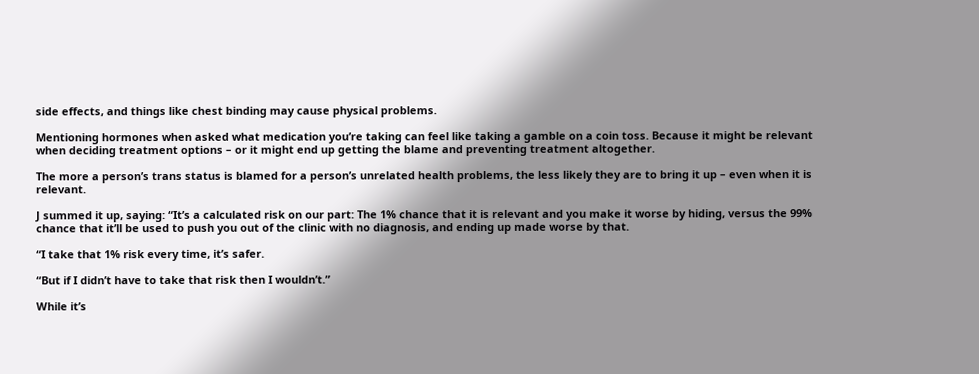side effects, and things like chest binding may cause physical problems.

Mentioning hormones when asked what medication you’re taking can feel like taking a gamble on a coin toss. Because it might be relevant when deciding treatment options – or it might end up getting the blame and preventing treatment altogether.

The more a person’s trans status is blamed for a person’s unrelated health problems, the less likely they are to bring it up – even when it is relevant.

J summed it up, saying: “It’s a calculated risk on our part: The 1% chance that it is relevant and you make it worse by hiding, versus the 99% chance that it’ll be used to push you out of the clinic with no diagnosis, and ending up made worse by that.

“I take that 1% risk every time, it’s safer.

“But if I didn’t have to take that risk then I wouldn’t.”

While it’s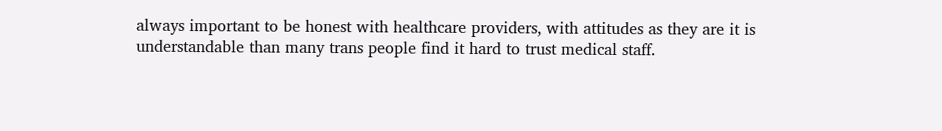always important to be honest with healthcare providers, with attitudes as they are it is understandable than many trans people find it hard to trust medical staff.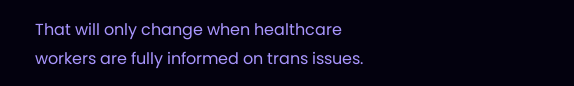That will only change when healthcare workers are fully informed on trans issues.